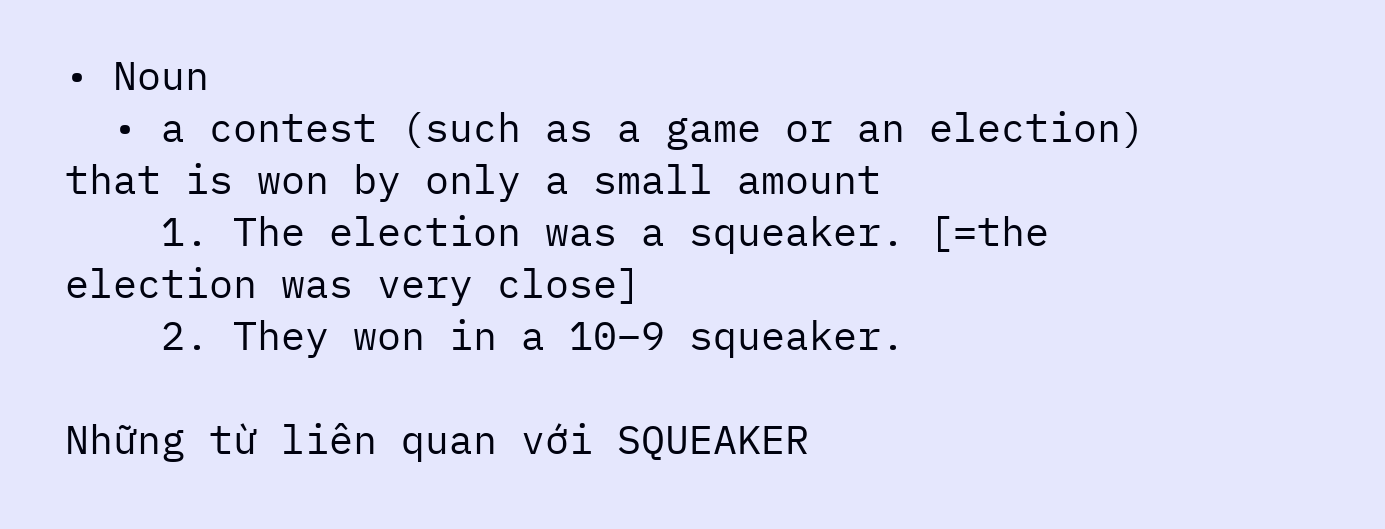• Noun
  • a contest (such as a game or an election) that is won by only a small amount
    1. The election was a squeaker. [=the election was very close]
    2. They won in a 10–9 squeaker.

Những từ liên quan với SQUEAKER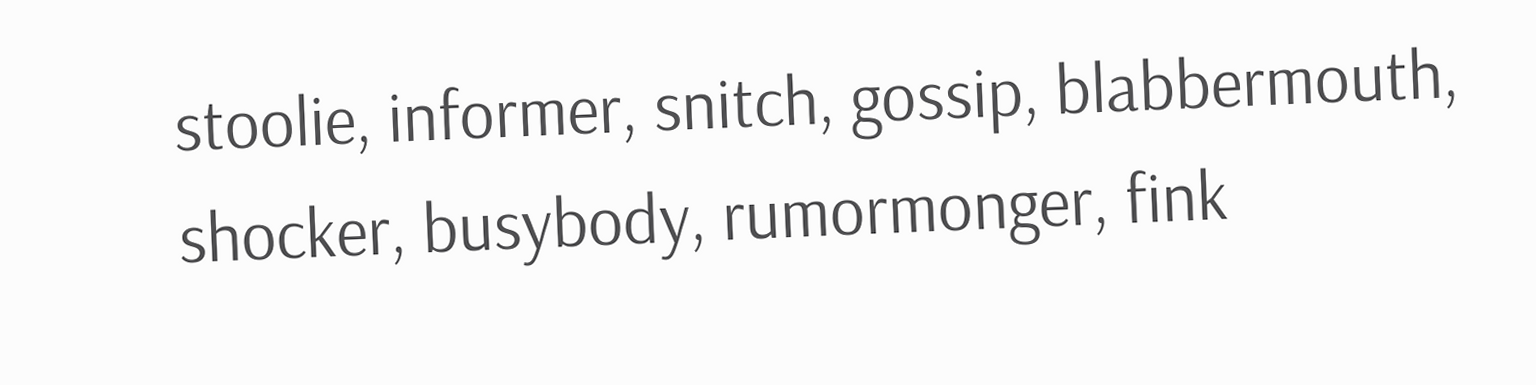stoolie, informer, snitch, gossip, blabbermouth, shocker, busybody, rumormonger, fink